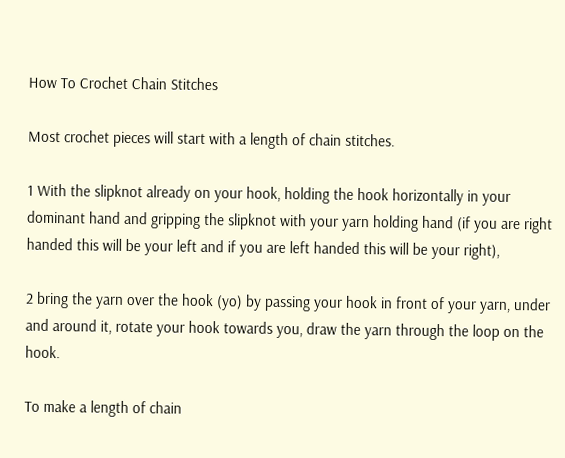How To Crochet Chain Stitches

Most crochet pieces will start with a length of chain stitches.

1 With the slipknot already on your hook, holding the hook horizontally in your dominant hand and gripping the slipknot with your yarn holding hand (if you are right handed this will be your left and if you are left handed this will be your right),

2 bring the yarn over the hook (yo) by passing your hook in front of your yarn, under and around it, rotate your hook towards you, draw the yarn through the loop on the hook.

To make a length of chain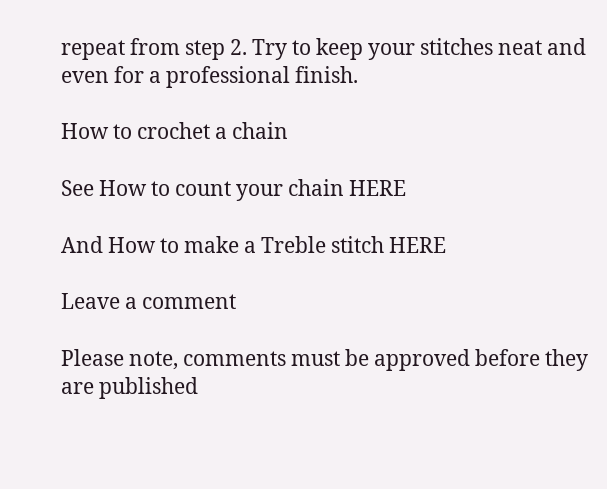repeat from step 2. Try to keep your stitches neat and even for a professional finish.

How to crochet a chain

See How to count your chain HERE

And How to make a Treble stitch HERE

Leave a comment

Please note, comments must be approved before they are published